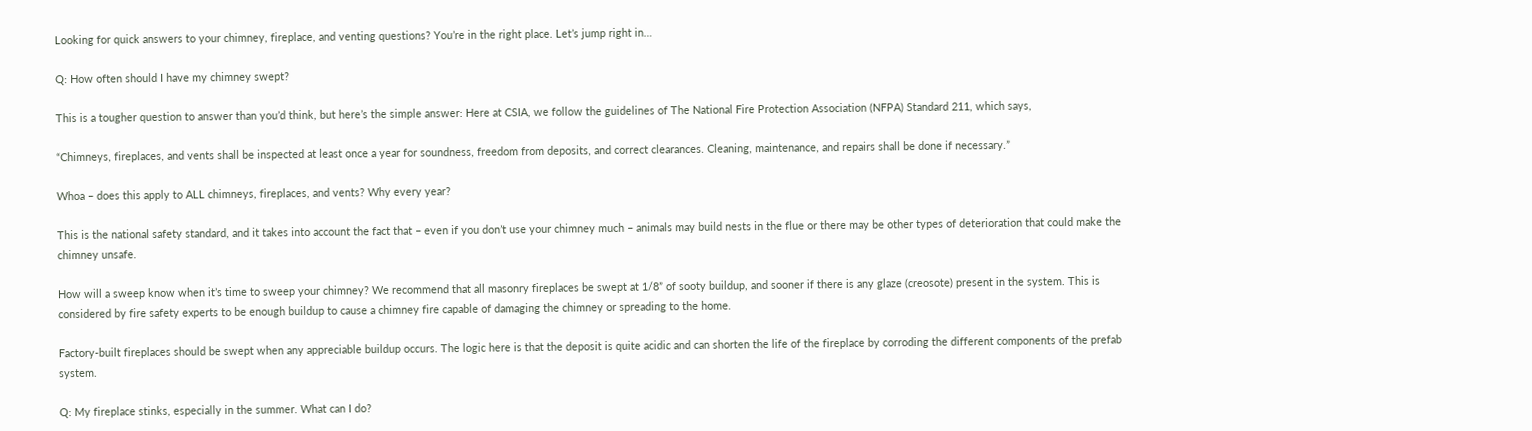Looking for quick answers to your chimney, fireplace, and venting questions? You’re in the right place. Let’s jump right in…

Q: How often should I have my chimney swept?

This is a tougher question to answer than you’d think, but here’s the simple answer: Here at CSIA, we follow the guidelines of The National Fire Protection Association (NFPA) Standard 211, which says,

“Chimneys, fireplaces, and vents shall be inspected at least once a year for soundness, freedom from deposits, and correct clearances. Cleaning, maintenance, and repairs shall be done if necessary.”

Whoa – does this apply to ALL chimneys, fireplaces, and vents? Why every year?

This is the national safety standard, and it takes into account the fact that – even if you don’t use your chimney much – animals may build nests in the flue or there may be other types of deterioration that could make the chimney unsafe.

How will a sweep know when it’s time to sweep your chimney? We recommend that all masonry fireplaces be swept at 1/8” of sooty buildup, and sooner if there is any glaze (creosote) present in the system. This is considered by fire safety experts to be enough buildup to cause a chimney fire capable of damaging the chimney or spreading to the home.

Factory-built fireplaces should be swept when any appreciable buildup occurs. The logic here is that the deposit is quite acidic and can shorten the life of the fireplace by corroding the different components of the prefab system.

Q: My fireplace stinks, especially in the summer. What can I do?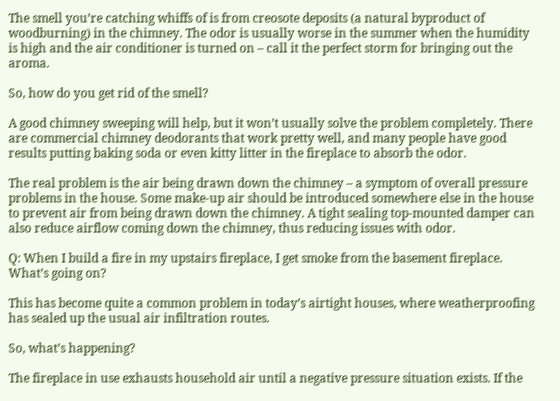The smell you’re catching whiffs of is from creosote deposits (a natural byproduct of woodburning) in the chimney. The odor is usually worse in the summer when the humidity is high and the air conditioner is turned on – call it the perfect storm for bringing out the aroma.

So, how do you get rid of the smell?

A good chimney sweeping will help, but it won’t usually solve the problem completely. There are commercial chimney deodorants that work pretty well, and many people have good results putting baking soda or even kitty litter in the fireplace to absorb the odor.

The real problem is the air being drawn down the chimney – a symptom of overall pressure problems in the house. Some make-up air should be introduced somewhere else in the house to prevent air from being drawn down the chimney. A tight sealing top-mounted damper can also reduce airflow coming down the chimney, thus reducing issues with odor.

Q: When I build a fire in my upstairs fireplace, I get smoke from the basement fireplace. What’s going on?

This has become quite a common problem in today’s airtight houses, where weatherproofing has sealed up the usual air infiltration routes.

So, what’s happening?

The fireplace in use exhausts household air until a negative pressure situation exists. If the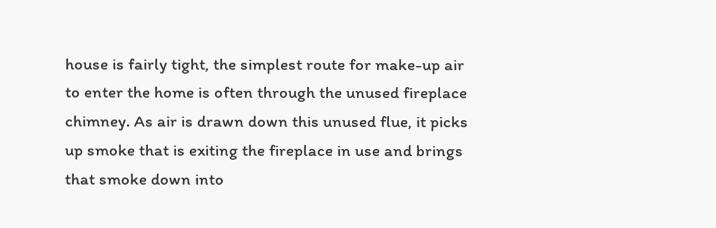house is fairly tight, the simplest route for make-up air to enter the home is often through the unused fireplace chimney. As air is drawn down this unused flue, it picks up smoke that is exiting the fireplace in use and brings that smoke down into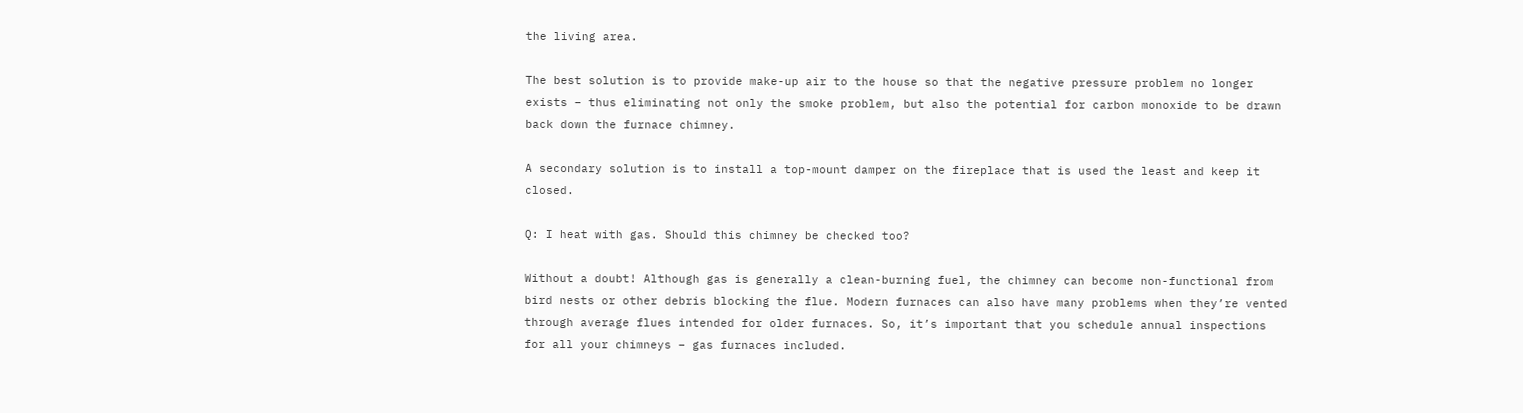the living area.

The best solution is to provide make-up air to the house so that the negative pressure problem no longer exists – thus eliminating not only the smoke problem, but also the potential for carbon monoxide to be drawn back down the furnace chimney.

A secondary solution is to install a top-mount damper on the fireplace that is used the least and keep it closed.

Q: I heat with gas. Should this chimney be checked too?

Without a doubt! Although gas is generally a clean-burning fuel, the chimney can become non-functional from bird nests or other debris blocking the flue. Modern furnaces can also have many problems when they’re vented through average flues intended for older furnaces. So, it’s important that you schedule annual inspections for all your chimneys – gas furnaces included.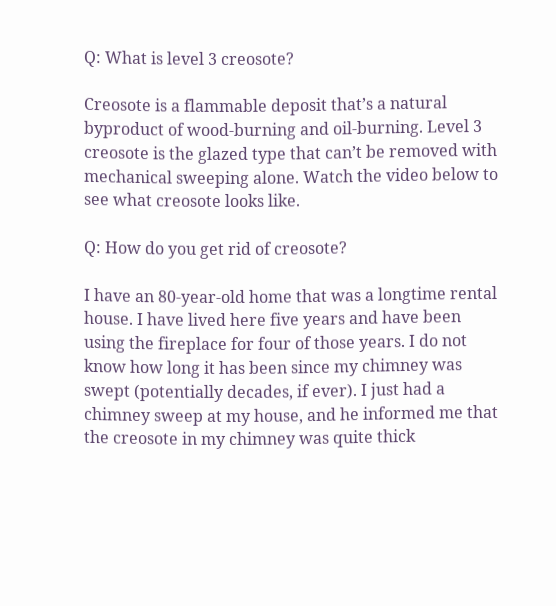Q: What is level 3 creosote?

Creosote is a flammable deposit that’s a natural byproduct of wood-burning and oil-burning. Level 3 creosote is the glazed type that can’t be removed with mechanical sweeping alone. Watch the video below to see what creosote looks like.

Q: How do you get rid of creosote?

I have an 80-year-old home that was a longtime rental house. I have lived here five years and have been using the fireplace for four of those years. I do not know how long it has been since my chimney was swept (potentially decades, if ever). I just had a chimney sweep at my house, and he informed me that the creosote in my chimney was quite thick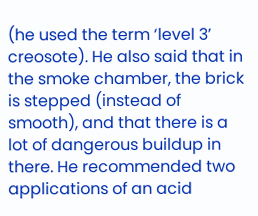(he used the term ‘level 3’ creosote). He also said that in the smoke chamber, the brick is stepped (instead of smooth), and that there is a lot of dangerous buildup in there. He recommended two applications of an acid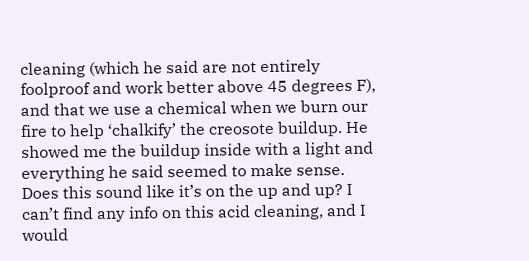cleaning (which he said are not entirely foolproof and work better above 45 degrees F), and that we use a chemical when we burn our fire to help ‘chalkify’ the creosote buildup. He showed me the buildup inside with a light and everything he said seemed to make sense. Does this sound like it’s on the up and up? I can’t find any info on this acid cleaning, and I would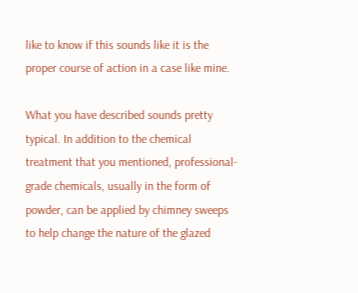like to know if this sounds like it is the proper course of action in a case like mine.

What you have described sounds pretty typical. In addition to the chemical treatment that you mentioned, professional-grade chemicals, usually in the form of powder, can be applied by chimney sweeps to help change the nature of the glazed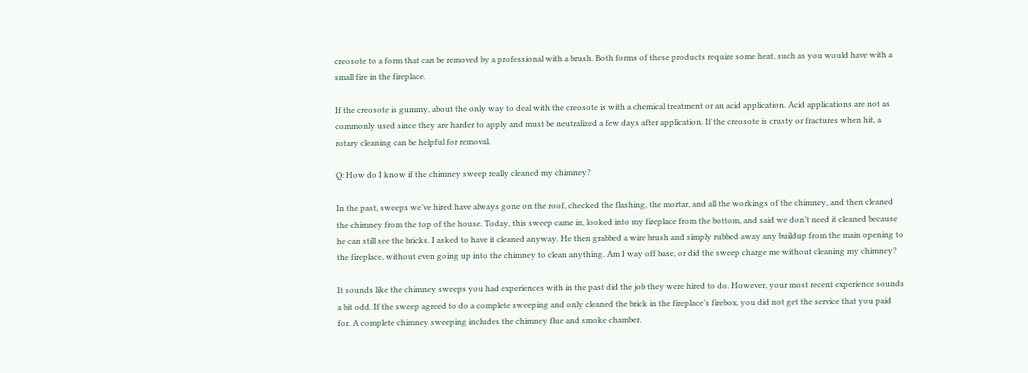creosote to a form that can be removed by a professional with a brush. Both forms of these products require some heat, such as you would have with a small fire in the fireplace.

If the creosote is gummy, about the only way to deal with the creosote is with a chemical treatment or an acid application. Acid applications are not as commonly used since they are harder to apply and must be neutralized a few days after application. If the creosote is crusty or fractures when hit, a rotary cleaning can be helpful for removal.

Q: How do I know if the chimney sweep really cleaned my chimney?

In the past, sweeps we’ve hired have always gone on the roof, checked the flashing, the mortar, and all the workings of the chimney, and then cleaned the chimney from the top of the house. Today, this sweep came in, looked into my fireplace from the bottom, and said we don’t need it cleaned because he can still see the bricks. I asked to have it cleaned anyway. He then grabbed a wire brush and simply rubbed away any buildup from the main opening to the fireplace, without even going up into the chimney to clean anything. Am I way off base, or did the sweep charge me without cleaning my chimney?

It sounds like the chimney sweeps you had experiences with in the past did the job they were hired to do. However, your most recent experience sounds a bit odd. If the sweep agreed to do a complete sweeping and only cleaned the brick in the fireplace’s firebox, you did not get the service that you paid for. A complete chimney sweeping includes the chimney flue and smoke chamber.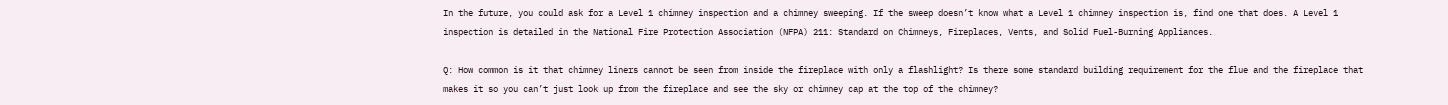In the future, you could ask for a Level 1 chimney inspection and a chimney sweeping. If the sweep doesn’t know what a Level 1 chimney inspection is, find one that does. A Level 1 inspection is detailed in the National Fire Protection Association (NFPA) 211: Standard on Chimneys, Fireplaces, Vents, and Solid Fuel-Burning Appliances.

Q: How common is it that chimney liners cannot be seen from inside the fireplace with only a flashlight? Is there some standard building requirement for the flue and the fireplace that makes it so you can’t just look up from the fireplace and see the sky or chimney cap at the top of the chimney?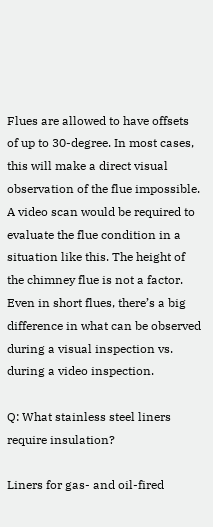Flues are allowed to have offsets of up to 30-degree. In most cases, this will make a direct visual observation of the flue impossible. A video scan would be required to evaluate the flue condition in a situation like this. The height of the chimney flue is not a factor. Even in short flues, there’s a big difference in what can be observed during a visual inspection vs. during a video inspection.

Q: What stainless steel liners require insulation?

Liners for gas- and oil-fired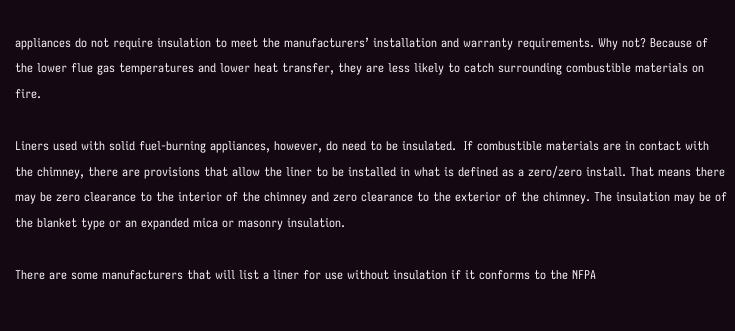appliances do not require insulation to meet the manufacturers’ installation and warranty requirements. Why not? Because of the lower flue gas temperatures and lower heat transfer, they are less likely to catch surrounding combustible materials on fire.

Liners used with solid fuel-burning appliances, however, do need to be insulated.  If combustible materials are in contact with the chimney, there are provisions that allow the liner to be installed in what is defined as a zero/zero install. That means there may be zero clearance to the interior of the chimney and zero clearance to the exterior of the chimney. The insulation may be of the blanket type or an expanded mica or masonry insulation.

There are some manufacturers that will list a liner for use without insulation if it conforms to the NFPA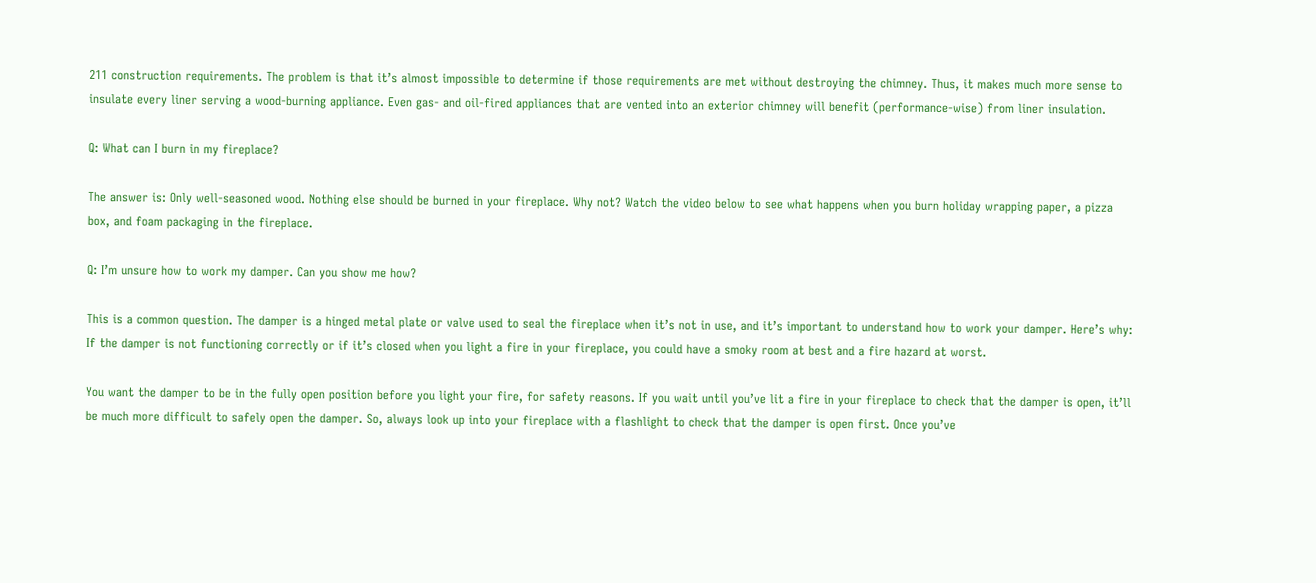211 construction requirements. The problem is that it’s almost impossible to determine if those requirements are met without destroying the chimney. Thus, it makes much more sense to insulate every liner serving a wood-burning appliance. Even gas- and oil-fired appliances that are vented into an exterior chimney will benefit (performance-wise) from liner insulation.

Q: What can I burn in my fireplace?

The answer is: Only well-seasoned wood. Nothing else should be burned in your fireplace. Why not? Watch the video below to see what happens when you burn holiday wrapping paper, a pizza box, and foam packaging in the fireplace.

Q: I’m unsure how to work my damper. Can you show me how?

This is a common question. The damper is a hinged metal plate or valve used to seal the fireplace when it’s not in use, and it’s important to understand how to work your damper. Here’s why: If the damper is not functioning correctly or if it’s closed when you light a fire in your fireplace, you could have a smoky room at best and a fire hazard at worst.

You want the damper to be in the fully open position before you light your fire, for safety reasons. If you wait until you’ve lit a fire in your fireplace to check that the damper is open, it’ll be much more difficult to safely open the damper. So, always look up into your fireplace with a flashlight to check that the damper is open first. Once you’ve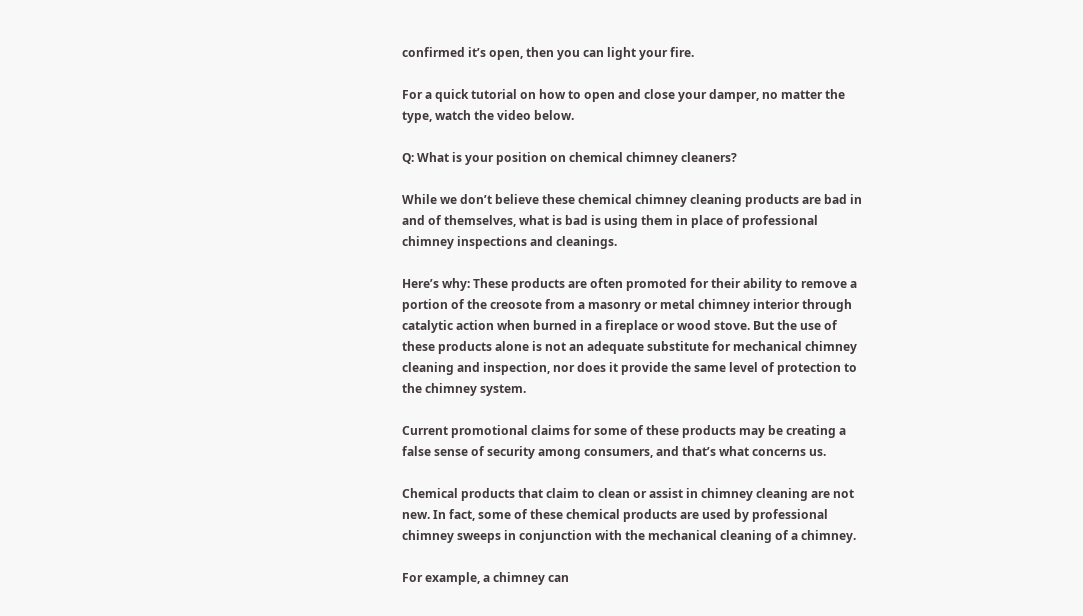confirmed it’s open, then you can light your fire.

For a quick tutorial on how to open and close your damper, no matter the type, watch the video below.

Q: What is your position on chemical chimney cleaners?

While we don’t believe these chemical chimney cleaning products are bad in and of themselves, what is bad is using them in place of professional chimney inspections and cleanings.

Here’s why: These products are often promoted for their ability to remove a portion of the creosote from a masonry or metal chimney interior through catalytic action when burned in a fireplace or wood stove. But the use of these products alone is not an adequate substitute for mechanical chimney cleaning and inspection, nor does it provide the same level of protection to the chimney system.

Current promotional claims for some of these products may be creating a false sense of security among consumers, and that’s what concerns us.

Chemical products that claim to clean or assist in chimney cleaning are not new. In fact, some of these chemical products are used by professional chimney sweeps in conjunction with the mechanical cleaning of a chimney.

For example, a chimney can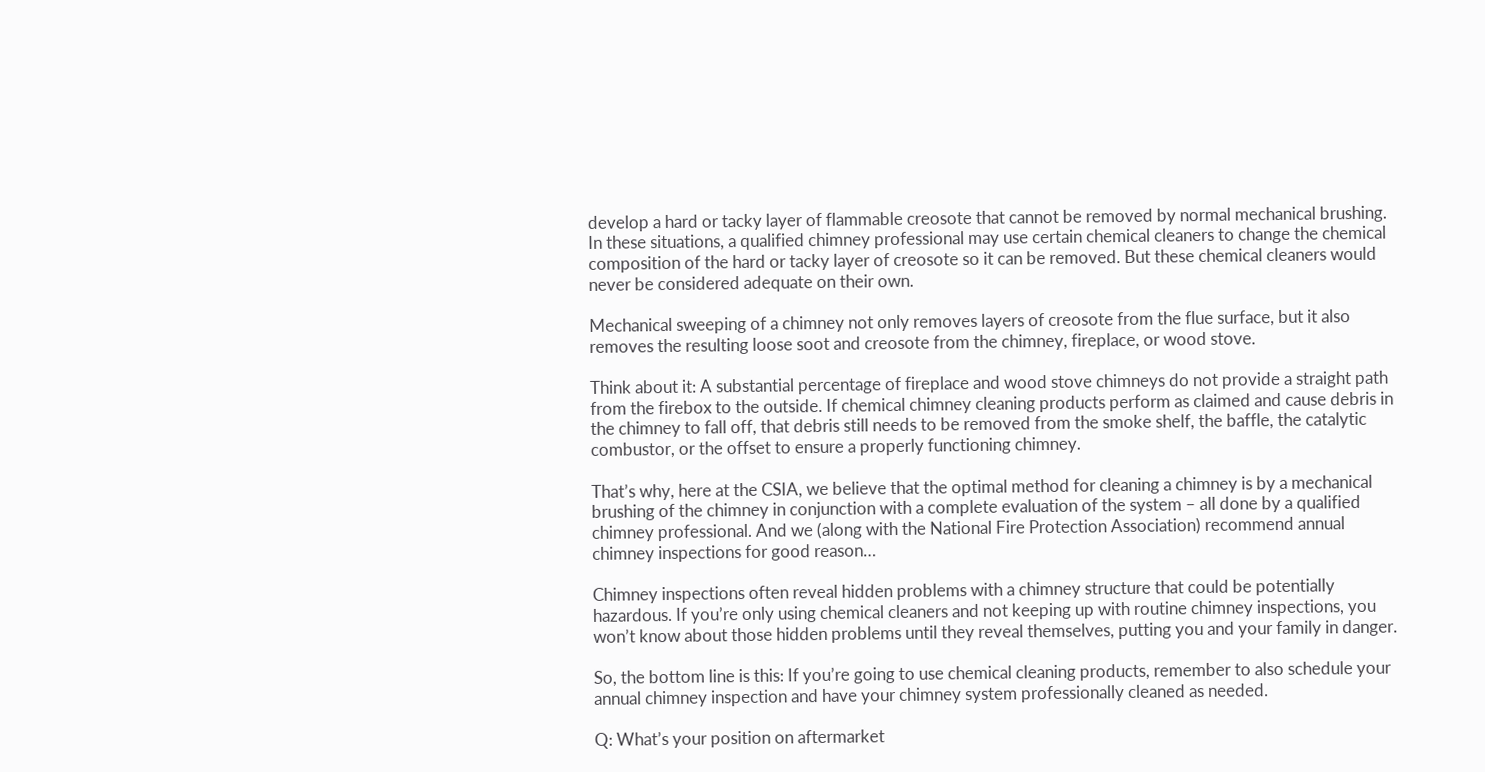develop a hard or tacky layer of flammable creosote that cannot be removed by normal mechanical brushing. In these situations, a qualified chimney professional may use certain chemical cleaners to change the chemical composition of the hard or tacky layer of creosote so it can be removed. But these chemical cleaners would never be considered adequate on their own.

Mechanical sweeping of a chimney not only removes layers of creosote from the flue surface, but it also removes the resulting loose soot and creosote from the chimney, fireplace, or wood stove.

Think about it: A substantial percentage of fireplace and wood stove chimneys do not provide a straight path from the firebox to the outside. If chemical chimney cleaning products perform as claimed and cause debris in the chimney to fall off, that debris still needs to be removed from the smoke shelf, the baffle, the catalytic combustor, or the offset to ensure a properly functioning chimney.

That’s why, here at the CSIA, we believe that the optimal method for cleaning a chimney is by a mechanical brushing of the chimney in conjunction with a complete evaluation of the system – all done by a qualified chimney professional. And we (along with the National Fire Protection Association) recommend annual chimney inspections for good reason…

Chimney inspections often reveal hidden problems with a chimney structure that could be potentially hazardous. If you’re only using chemical cleaners and not keeping up with routine chimney inspections, you won’t know about those hidden problems until they reveal themselves, putting you and your family in danger.

So, the bottom line is this: If you’re going to use chemical cleaning products, remember to also schedule your annual chimney inspection and have your chimney system professionally cleaned as needed.

Q: What’s your position on aftermarket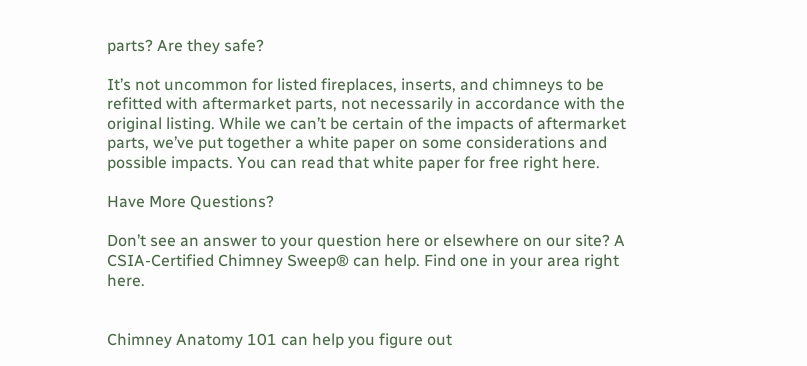parts? Are they safe?

It’s not uncommon for listed fireplaces, inserts, and chimneys to be refitted with aftermarket parts, not necessarily in accordance with the original listing. While we can’t be certain of the impacts of aftermarket parts, we’ve put together a white paper on some considerations and possible impacts. You can read that white paper for free right here.

Have More Questions?

Don’t see an answer to your question here or elsewhere on our site? A CSIA-Certified Chimney Sweep® can help. Find one in your area right here.


Chimney Anatomy 101 can help you figure out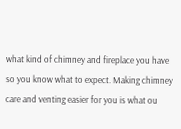what kind of chimney and fireplace you have so you know what to expect. Making chimney care and venting easier for you is what ou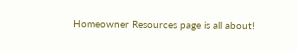Homeowner Resources page is all about!